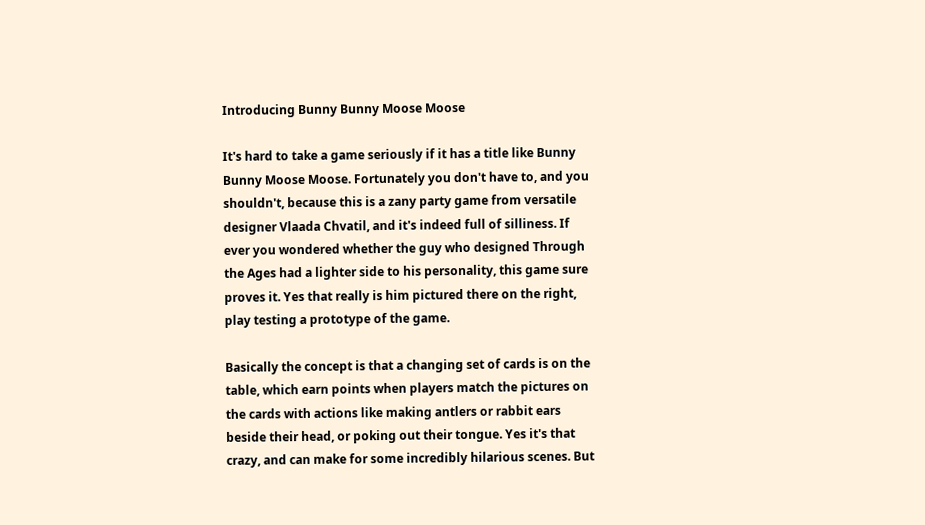Introducing Bunny Bunny Moose Moose

It's hard to take a game seriously if it has a title like Bunny Bunny Moose Moose. Fortunately you don't have to, and you shouldn't, because this is a zany party game from versatile designer Vlaada Chvatil, and it's indeed full of silliness. If ever you wondered whether the guy who designed Through the Ages had a lighter side to his personality, this game sure proves it. Yes that really is him pictured there on the right, play testing a prototype of the game.

Basically the concept is that a changing set of cards is on the table, which earn points when players match the pictures on the cards with actions like making antlers or rabbit ears beside their head, or poking out their tongue. Yes it's that crazy, and can make for some incredibly hilarious scenes. But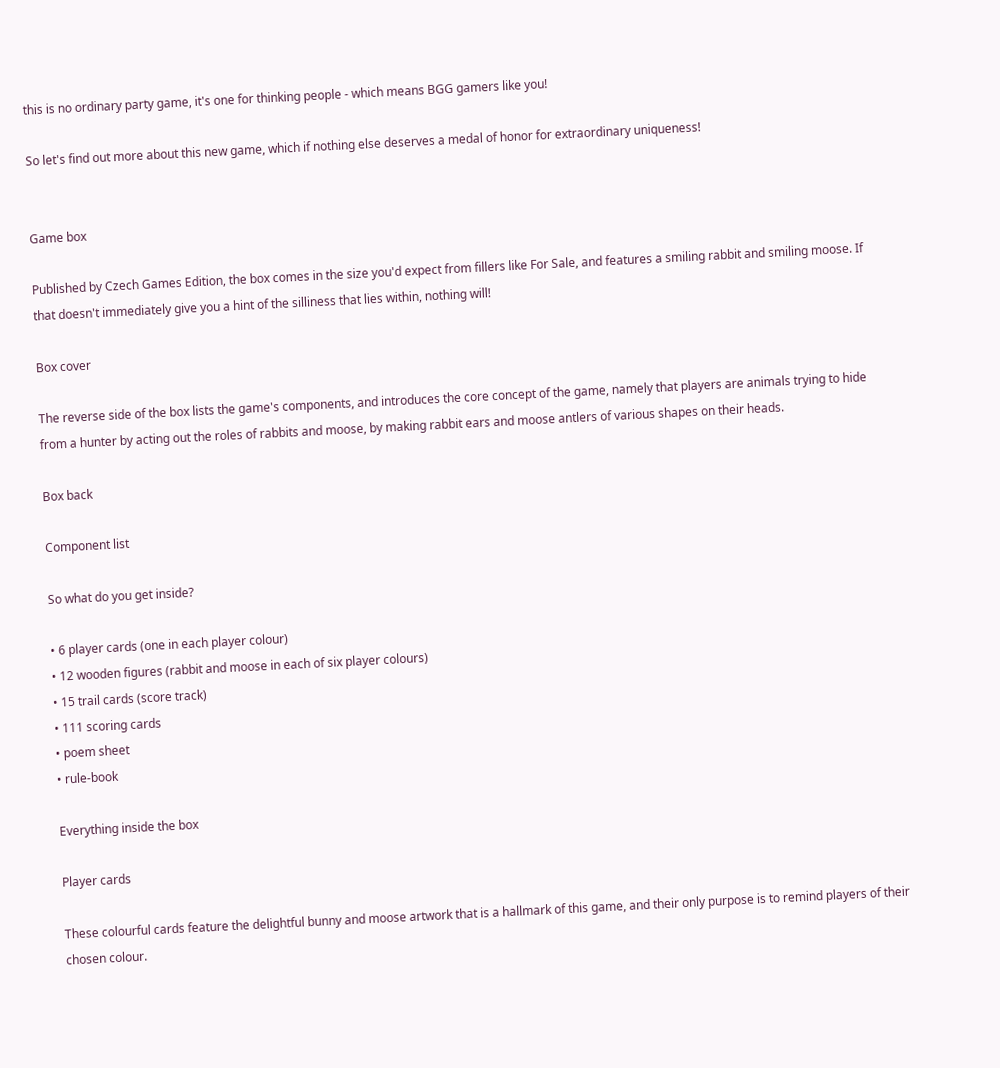this is no ordinary party game, it's one for thinking people - which means BGG gamers like you!

So let's find out more about this new game, which if nothing else deserves a medal of honor for extraordinary uniqueness!


Game box

Published by Czech Games Edition, the box comes in the size you'd expect from fillers like For Sale, and features a smiling rabbit and smiling moose. If that doesn't immediately give you a hint of the silliness that lies within, nothing will!

Box cover

The reverse side of the box lists the game's components, and introduces the core concept of the game, namely that players are animals trying to hide from a hunter by acting out the roles of rabbits and moose, by making rabbit ears and moose antlers of various shapes on their heads.

Box back

Component list

So what do you get inside?

• 6 player cards (one in each player colour)
• 12 wooden figures (rabbit and moose in each of six player colours)
• 15 trail cards (score track)
• 111 scoring cards
• poem sheet
• rule-book

Everything inside the box

Player cards

These colourful cards feature the delightful bunny and moose artwork that is a hallmark of this game, and their only purpose is to remind players of their chosen colour.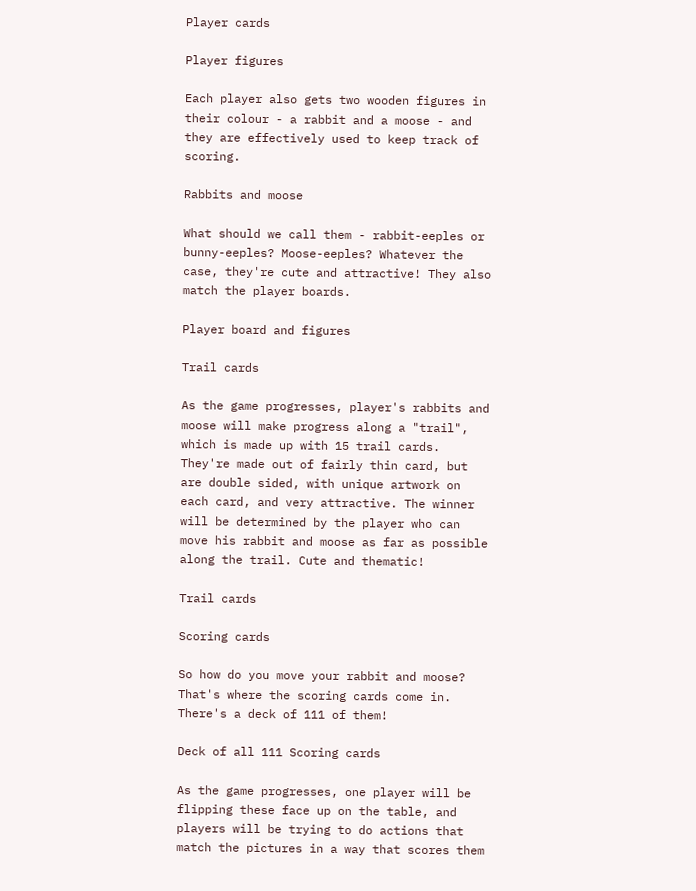Player cards

Player figures

Each player also gets two wooden figures in their colour - a rabbit and a moose - and they are effectively used to keep track of scoring.

Rabbits and moose

What should we call them - rabbit-eeples or bunny-eeples? Moose-eeples? Whatever the case, they're cute and attractive! They also match the player boards.

Player board and figures

Trail cards

As the game progresses, player's rabbits and moose will make progress along a "trail", which is made up with 15 trail cards. They're made out of fairly thin card, but are double sided, with unique artwork on each card, and very attractive. The winner will be determined by the player who can move his rabbit and moose as far as possible along the trail. Cute and thematic!

Trail cards

Scoring cards

So how do you move your rabbit and moose? That's where the scoring cards come in. There's a deck of 111 of them!

Deck of all 111 Scoring cards

As the game progresses, one player will be flipping these face up on the table, and players will be trying to do actions that match the pictures in a way that scores them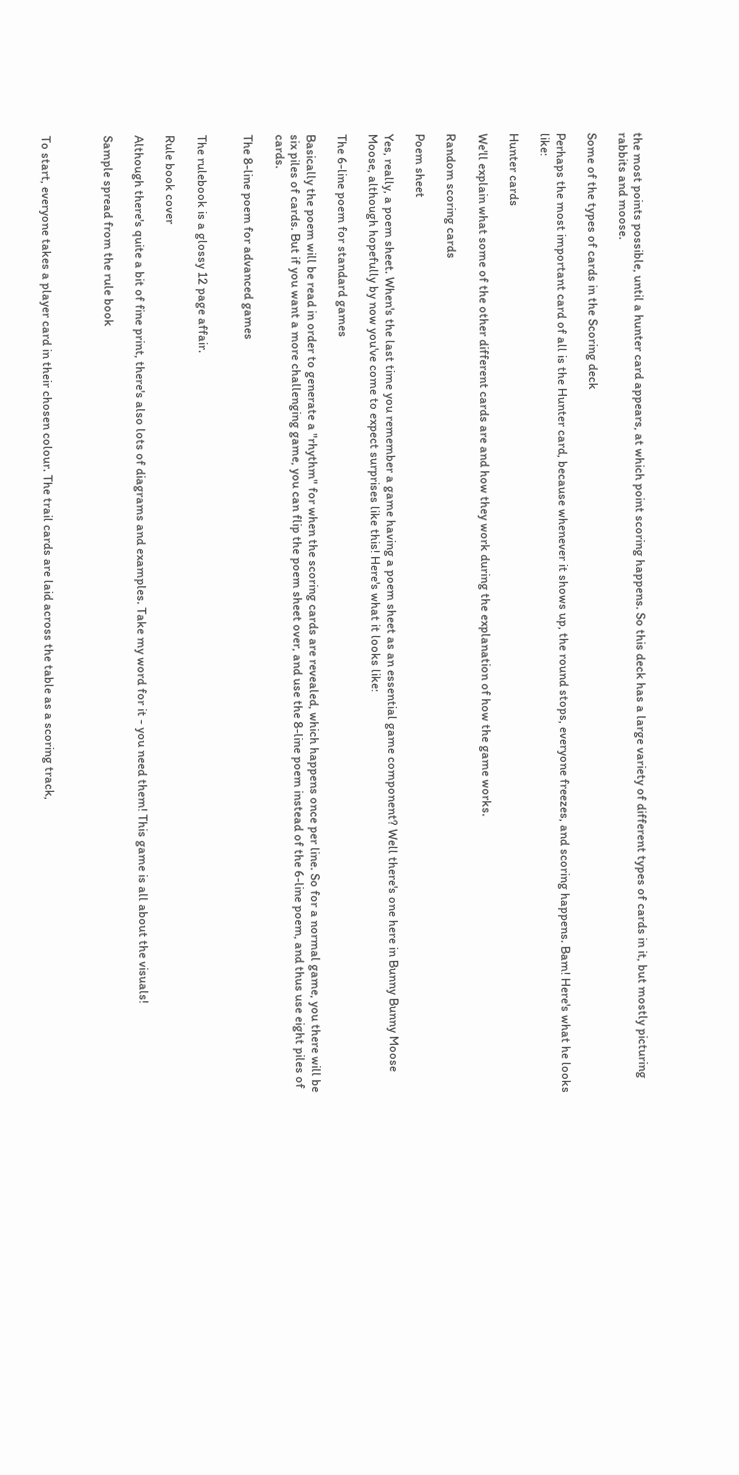the most points possible, until a hunter card appears, at which point scoring happens. So this deck has a large variety of different types of cards in it, but mostly picturing rabbits and moose.

Some of the types of cards in the Scoring deck

Perhaps the most important card of all is the Hunter card, because whenever it shows up, the round stops, everyone freezes, and scoring happens. Bam! Here's what he looks like:

Hunter cards

We'll explain what some of the other different cards are and how they work during the explanation of how the game works.

Random scoring cards

Poem sheet

Yes, really, a poem sheet. When's the last time you remember a game having a poem sheet as an essential game component? Well there's one here in Bunny Bunny Moose Moose, although hopefully by now you've come to expect surprises like this! Here's what it looks like:

The 6-line poem for standard games

Basically the poem will be read in order to generate a "rhythm" for when the scoring cards are revealed, which happens once per line. So for a normal game, you there will be six piles of cards. But if you want a more challenging game, you can flip the poem sheet over, and use the 8-line poem instead of the 6-line poem, and thus use eight piles of cards.

The 8-line poem for advanced games


The rulebook is a glossy 12 page affair.

Rule book cover

Although there's quite a bit of fine print, there's also lots of diagrams and examples. Take my word for it - you need them! This game is all about the visuals!

Sample spread from the rule book



To start, everyone takes a player card in their chosen colour. The trail cards are laid across the table as a scoring track,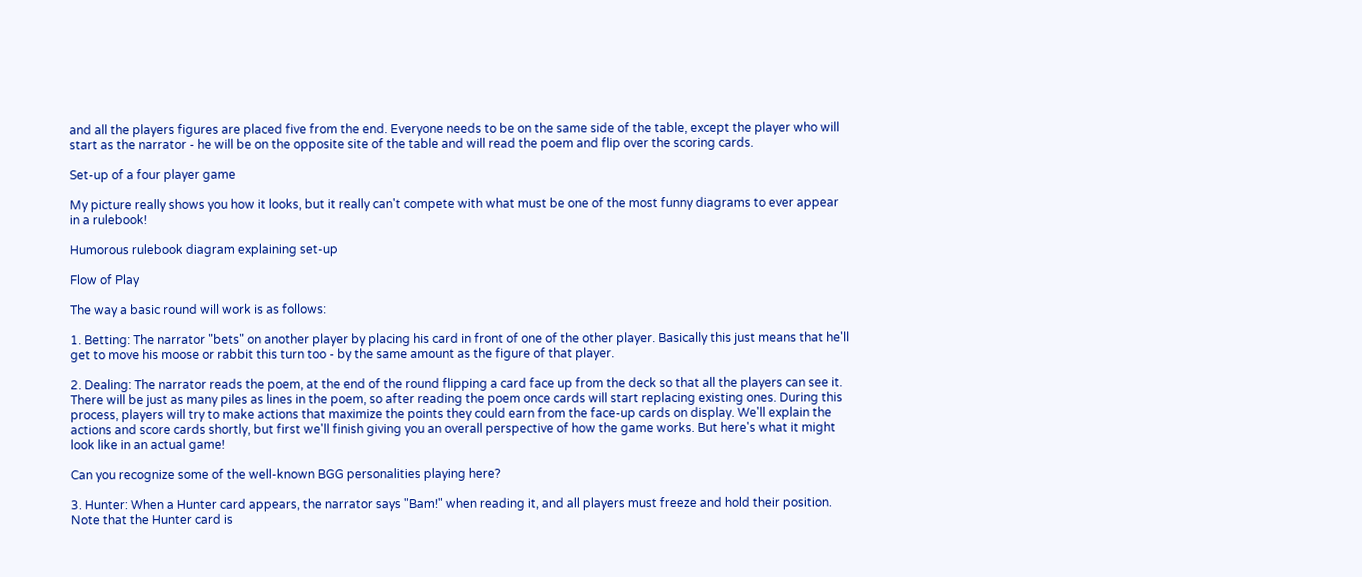and all the players figures are placed five from the end. Everyone needs to be on the same side of the table, except the player who will start as the narrator - he will be on the opposite site of the table and will read the poem and flip over the scoring cards.

Set-up of a four player game

My picture really shows you how it looks, but it really can't compete with what must be one of the most funny diagrams to ever appear in a rulebook!

Humorous rulebook diagram explaining set-up

Flow of Play

The way a basic round will work is as follows:

1. Betting: The narrator "bets" on another player by placing his card in front of one of the other player. Basically this just means that he'll get to move his moose or rabbit this turn too - by the same amount as the figure of that player.

2. Dealing: The narrator reads the poem, at the end of the round flipping a card face up from the deck so that all the players can see it. There will be just as many piles as lines in the poem, so after reading the poem once cards will start replacing existing ones. During this process, players will try to make actions that maximize the points they could earn from the face-up cards on display. We'll explain the actions and score cards shortly, but first we'll finish giving you an overall perspective of how the game works. But here's what it might look like in an actual game!

Can you recognize some of the well-known BGG personalities playing here?

3. Hunter: When a Hunter card appears, the narrator says "Bam!" when reading it, and all players must freeze and hold their position. Note that the Hunter card is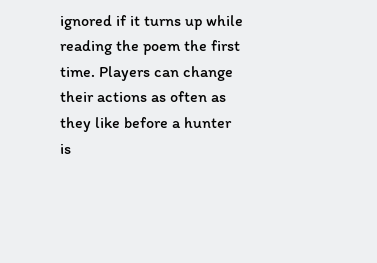ignored if it turns up while reading the poem the first time. Players can change their actions as often as they like before a hunter is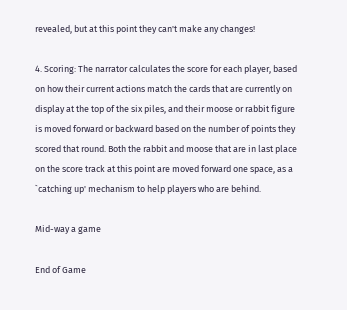revealed, but at this point they can't make any changes!

4. Scoring: The narrator calculates the score for each player, based on how their current actions match the cards that are currently on display at the top of the six piles, and their moose or rabbit figure is moved forward or backward based on the number of points they scored that round. Both the rabbit and moose that are in last place on the score track at this point are moved forward one space, as a `catching up' mechanism to help players who are behind.

Mid-way a game

End of Game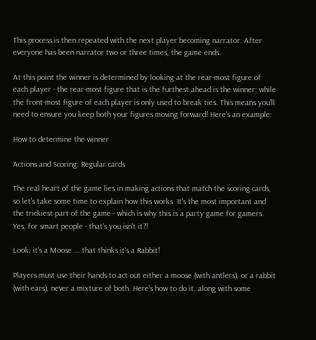This process is then repeated with the next player becoming narrator. After everyone has been narrator two or three times, the game ends.

At this point the winner is determined by looking at the rear-most figure of each player - the rear-most figure that is the furthest ahead is the winner; while the front-most figure of each player is only used to break ties. This means you'll need to ensure you keep both your figures moving forward! Here's an example:

How to determine the winner

Actions and Scoring: Regular cards

The real heart of the game lies in making actions that match the scoring cards, so let's take some time to explain how this works. It's the most important and the trickiest part of the game - which is why this is a party game for gamers. Yes, for smart people - that's you isn't it?!

Look, it's a Moose ... that thinks it's a Rabbit!

Players must use their hands to act out either a moose (with antlers), or a rabbit (with ears), never a mixture of both. Here's how to do it, along with some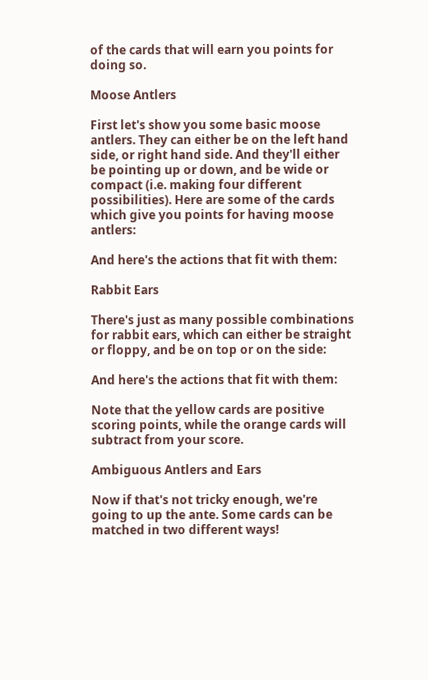of the cards that will earn you points for doing so.

Moose Antlers

First let's show you some basic moose antlers. They can either be on the left hand side, or right hand side. And they'll either be pointing up or down, and be wide or compact (i.e. making four different possibilities). Here are some of the cards which give you points for having moose antlers:

And here's the actions that fit with them:

Rabbit Ears

There's just as many possible combinations for rabbit ears, which can either be straight or floppy, and be on top or on the side:

And here's the actions that fit with them:

Note that the yellow cards are positive scoring points, while the orange cards will subtract from your score.

Ambiguous Antlers and Ears

Now if that's not tricky enough, we're going to up the ante. Some cards can be matched in two different ways!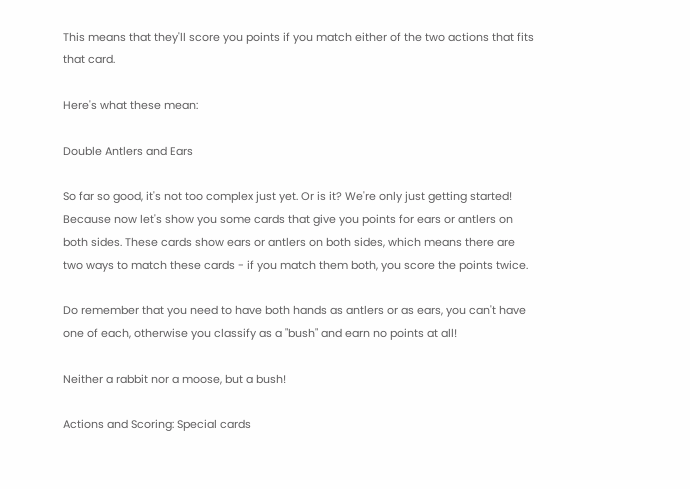This means that they'll score you points if you match either of the two actions that fits that card.

Here's what these mean:

Double Antlers and Ears

So far so good, it's not too complex just yet. Or is it? We're only just getting started! Because now let's show you some cards that give you points for ears or antlers on both sides. These cards show ears or antlers on both sides, which means there are two ways to match these cards - if you match them both, you score the points twice.

Do remember that you need to have both hands as antlers or as ears, you can't have one of each, otherwise you classify as a "bush" and earn no points at all!

Neither a rabbit nor a moose, but a bush!

Actions and Scoring: Special cards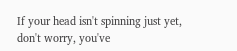If your head isn't spinning just yet, don't worry, you've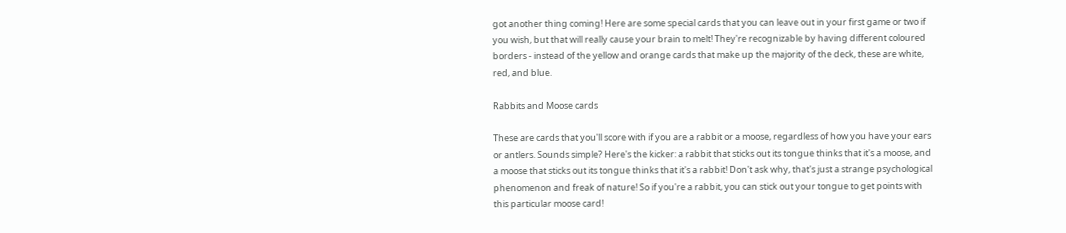got another thing coming! Here are some special cards that you can leave out in your first game or two if you wish, but that will really cause your brain to melt! They're recognizable by having different coloured borders - instead of the yellow and orange cards that make up the majority of the deck, these are white, red, and blue.

Rabbits and Moose cards

These are cards that you'll score with if you are a rabbit or a moose, regardless of how you have your ears or antlers. Sounds simple? Here's the kicker: a rabbit that sticks out its tongue thinks that it's a moose, and a moose that sticks out its tongue thinks that it's a rabbit! Don't ask why, that's just a strange psychological phenomenon and freak of nature! So if you're a rabbit, you can stick out your tongue to get points with this particular moose card!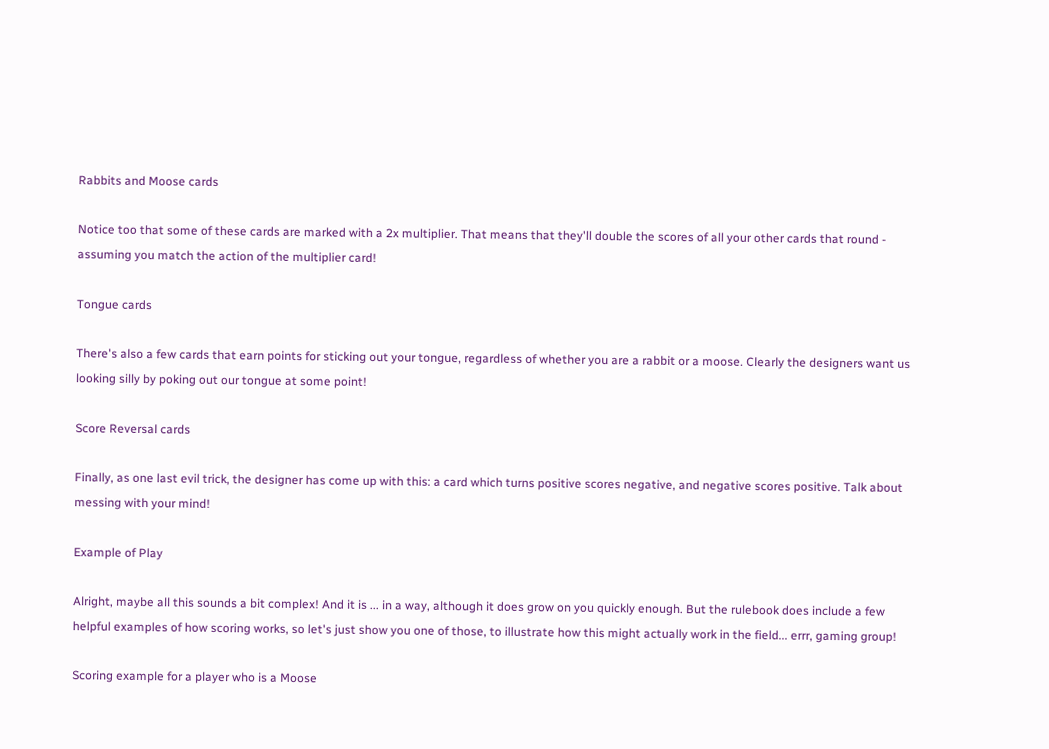Rabbits and Moose cards

Notice too that some of these cards are marked with a 2x multiplier. That means that they'll double the scores of all your other cards that round - assuming you match the action of the multiplier card!

Tongue cards

There's also a few cards that earn points for sticking out your tongue, regardless of whether you are a rabbit or a moose. Clearly the designers want us looking silly by poking out our tongue at some point!

Score Reversal cards

Finally, as one last evil trick, the designer has come up with this: a card which turns positive scores negative, and negative scores positive. Talk about messing with your mind!

Example of Play

Alright, maybe all this sounds a bit complex! And it is ... in a way, although it does grow on you quickly enough. But the rulebook does include a few helpful examples of how scoring works, so let's just show you one of those, to illustrate how this might actually work in the field... errr, gaming group!

Scoring example for a player who is a Moose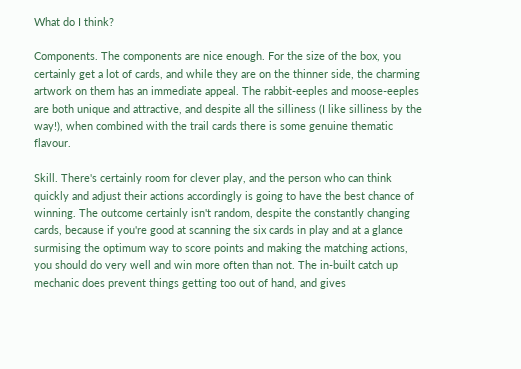What do I think?

Components. The components are nice enough. For the size of the box, you certainly get a lot of cards, and while they are on the thinner side, the charming artwork on them has an immediate appeal. The rabbit-eeples and moose-eeples are both unique and attractive, and despite all the silliness (I like silliness by the way!), when combined with the trail cards there is some genuine thematic flavour.

Skill. There's certainly room for clever play, and the person who can think quickly and adjust their actions accordingly is going to have the best chance of winning. The outcome certainly isn't random, despite the constantly changing cards, because if you're good at scanning the six cards in play and at a glance surmising the optimum way to score points and making the matching actions, you should do very well and win more often than not. The in-built catch up mechanic does prevent things getting too out of hand, and gives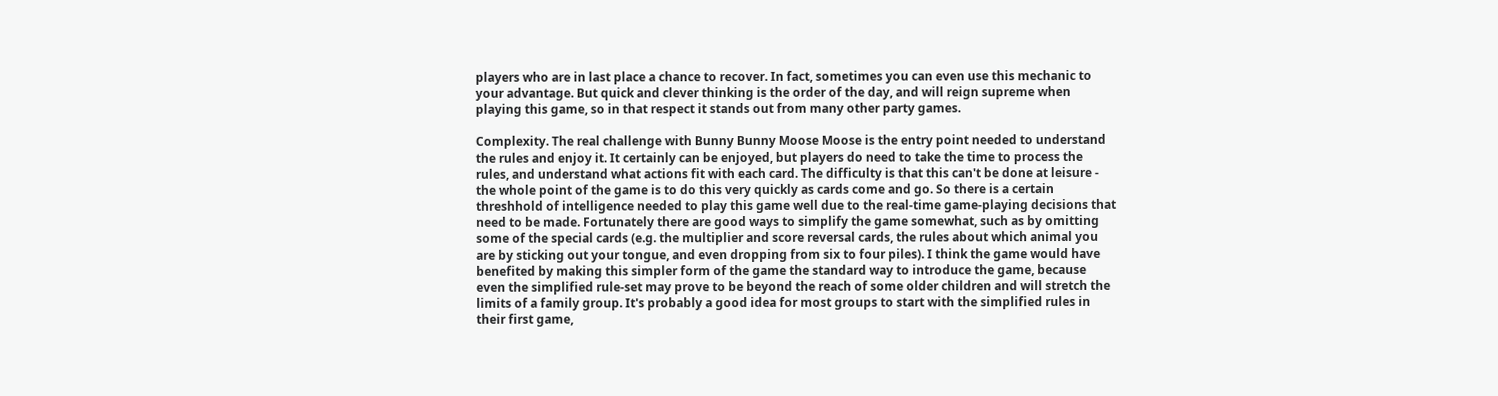players who are in last place a chance to recover. In fact, sometimes you can even use this mechanic to your advantage. But quick and clever thinking is the order of the day, and will reign supreme when playing this game, so in that respect it stands out from many other party games.

Complexity. The real challenge with Bunny Bunny Moose Moose is the entry point needed to understand the rules and enjoy it. It certainly can be enjoyed, but players do need to take the time to process the rules, and understand what actions fit with each card. The difficulty is that this can't be done at leisure - the whole point of the game is to do this very quickly as cards come and go. So there is a certain threshhold of intelligence needed to play this game well due to the real-time game-playing decisions that need to be made. Fortunately there are good ways to simplify the game somewhat, such as by omitting some of the special cards (e.g. the multiplier and score reversal cards, the rules about which animal you are by sticking out your tongue, and even dropping from six to four piles). I think the game would have benefited by making this simpler form of the game the standard way to introduce the game, because even the simplified rule-set may prove to be beyond the reach of some older children and will stretch the limits of a family group. It's probably a good idea for most groups to start with the simplified rules in their first game,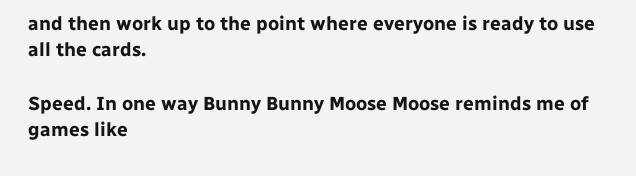and then work up to the point where everyone is ready to use all the cards.

Speed. In one way Bunny Bunny Moose Moose reminds me of games like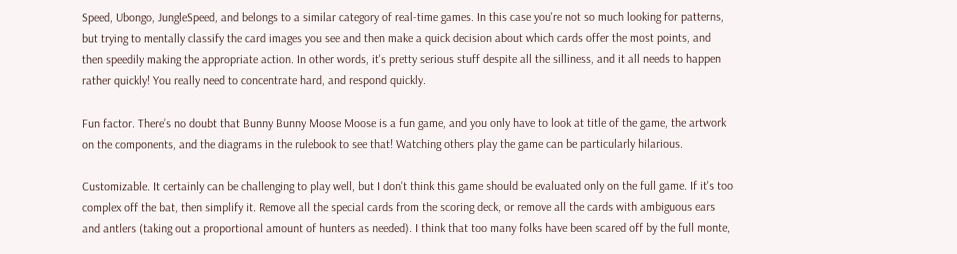Speed, Ubongo, JungleSpeed, and belongs to a similar category of real-time games. In this case you're not so much looking for patterns, but trying to mentally classify the card images you see and then make a quick decision about which cards offer the most points, and then speedily making the appropriate action. In other words, it's pretty serious stuff despite all the silliness, and it all needs to happen rather quickly! You really need to concentrate hard, and respond quickly.

Fun factor. There’s no doubt that Bunny Bunny Moose Moose is a fun game, and you only have to look at title of the game, the artwork on the components, and the diagrams in the rulebook to see that! Watching others play the game can be particularly hilarious.

Customizable. It certainly can be challenging to play well, but I don't think this game should be evaluated only on the full game. If it's too complex off the bat, then simplify it. Remove all the special cards from the scoring deck, or remove all the cards with ambiguous ears and antlers (taking out a proportional amount of hunters as needed). I think that too many folks have been scared off by the full monte,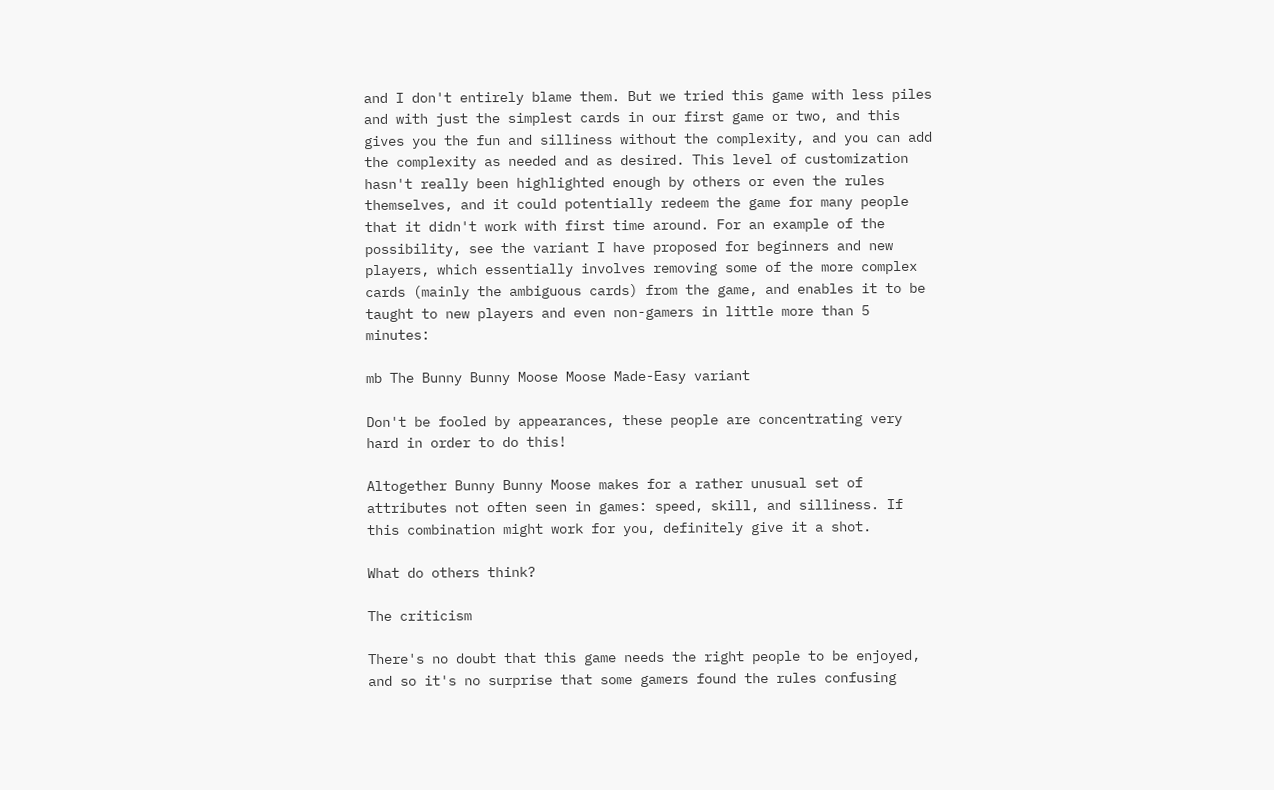and I don't entirely blame them. But we tried this game with less piles and with just the simplest cards in our first game or two, and this gives you the fun and silliness without the complexity, and you can add the complexity as needed and as desired. This level of customization hasn't really been highlighted enough by others or even the rules themselves, and it could potentially redeem the game for many people that it didn't work with first time around. For an example of the possibility, see the variant I have proposed for beginners and new players, which essentially involves removing some of the more complex cards (mainly the ambiguous cards) from the game, and enables it to be taught to new players and even non-gamers in little more than 5 minutes:

mb The Bunny Bunny Moose Moose Made-Easy variant

Don't be fooled by appearances, these people are concentrating very hard in order to do this!

Altogether Bunny Bunny Moose makes for a rather unusual set of attributes not often seen in games: speed, skill, and silliness. If this combination might work for you, definitely give it a shot.

What do others think?

The criticism

There's no doubt that this game needs the right people to be enjoyed, and so it's no surprise that some gamers found the rules confusing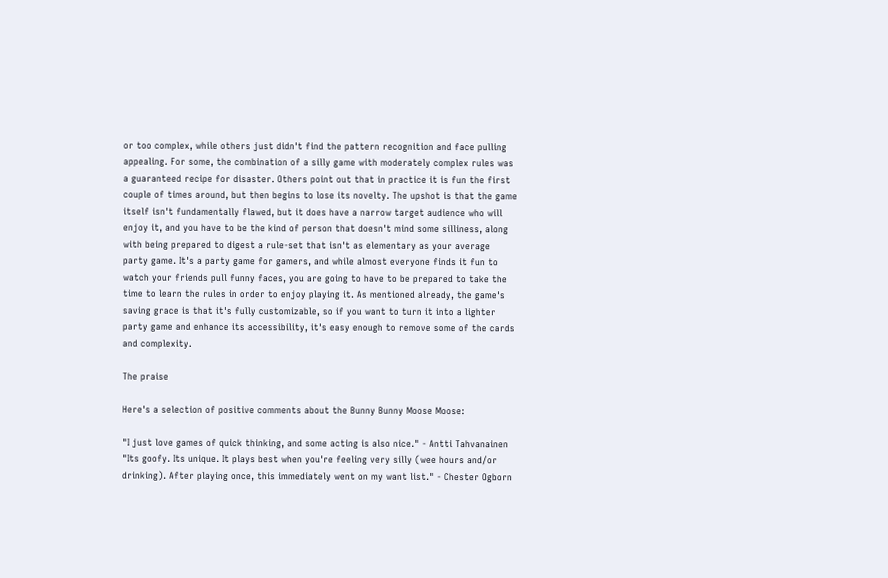or too complex, while others just didn't find the pattern recognition and face pulling appealing. For some, the combination of a silly game with moderately complex rules was a guaranteed recipe for disaster. Others point out that in practice it is fun the first couple of times around, but then begins to lose its novelty. The upshot is that the game itself isn't fundamentally flawed, but it does have a narrow target audience who will enjoy it, and you have to be the kind of person that doesn't mind some silliness, along with being prepared to digest a rule-set that isn't as elementary as your average party game. It's a party game for gamers, and while almost everyone finds it fun to watch your friends pull funny faces, you are going to have to be prepared to take the time to learn the rules in order to enjoy playing it. As mentioned already, the game's saving grace is that it's fully customizable, so if you want to turn it into a lighter party game and enhance its accessibility, it's easy enough to remove some of the cards and complexity.

The praise

Here's a selection of positive comments about the Bunny Bunny Moose Moose:

"I just love games of quick thinking, and some acting is also nice." - Antti Tahvanainen
"Its goofy. Its unique. It plays best when you're feeling very silly (wee hours and/or drinking). After playing once, this immediately went on my want list." - Chester Ogborn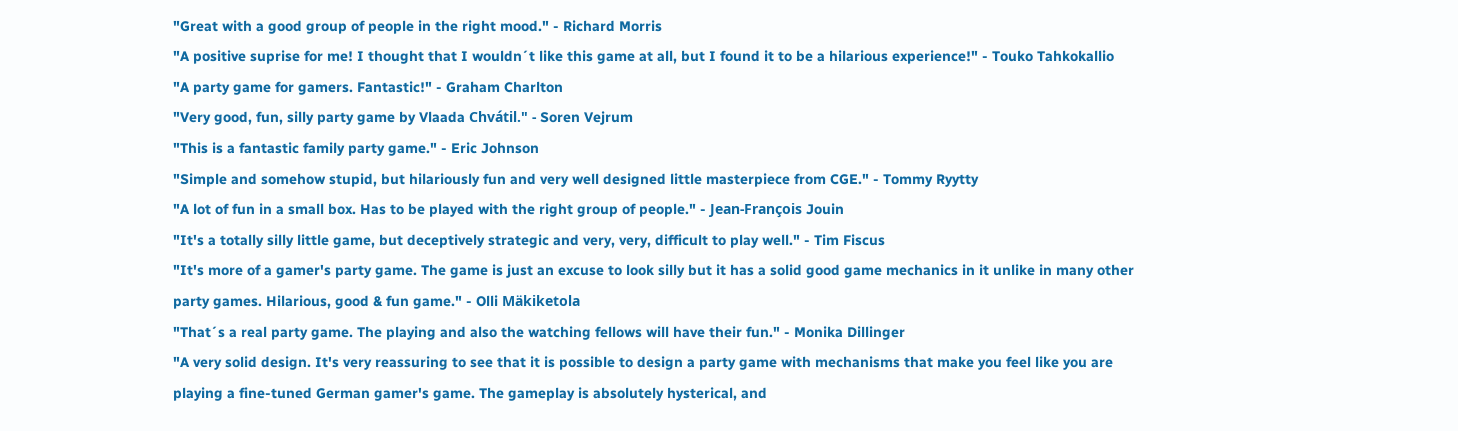"Great with a good group of people in the right mood." - Richard Morris
"A positive suprise for me! I thought that I wouldn´t like this game at all, but I found it to be a hilarious experience!" - Touko Tahkokallio
"A party game for gamers. Fantastic!" - Graham Charlton
"Very good, fun, silly party game by Vlaada Chvátil." - Soren Vejrum
"This is a fantastic family party game." - Eric Johnson
"Simple and somehow stupid, but hilariously fun and very well designed little masterpiece from CGE." - Tommy Ryytty
"A lot of fun in a small box. Has to be played with the right group of people." - Jean-François Jouin
"It's a totally silly little game, but deceptively strategic and very, very, difficult to play well." - Tim Fiscus
"It's more of a gamer's party game. The game is just an excuse to look silly but it has a solid good game mechanics in it unlike in many other party games. Hilarious, good & fun game." - Olli Mäkiketola
"That´s a real party game. The playing and also the watching fellows will have their fun." - Monika Dillinger
"A very solid design. It's very reassuring to see that it is possible to design a party game with mechanisms that make you feel like you are playing a fine-tuned German gamer's game. The gameplay is absolutely hysterical, and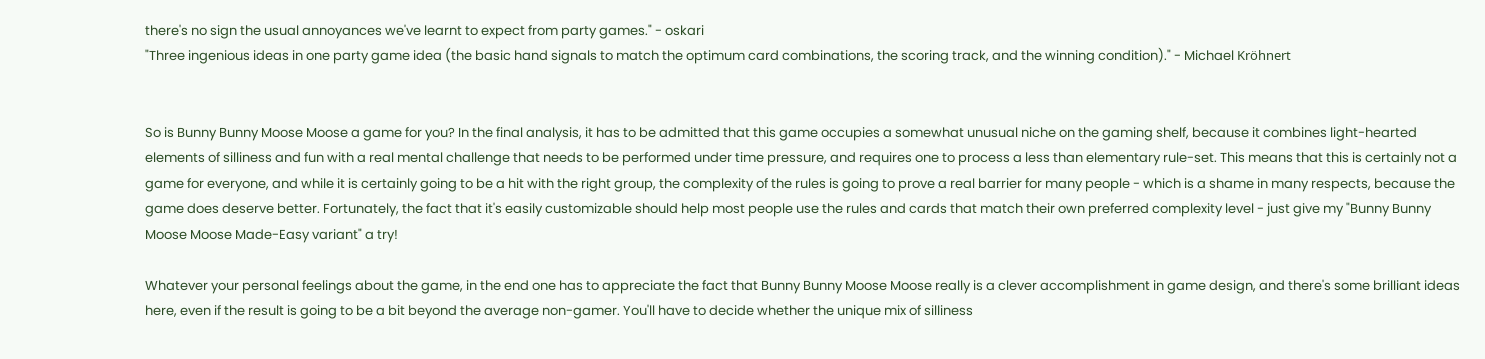there's no sign the usual annoyances we've learnt to expect from party games." - oskari
"Three ingenious ideas in one party game idea (the basic hand signals to match the optimum card combinations, the scoring track, and the winning condition)." - Michael Kröhnert


So is Bunny Bunny Moose Moose a game for you? In the final analysis, it has to be admitted that this game occupies a somewhat unusual niche on the gaming shelf, because it combines light-hearted elements of silliness and fun with a real mental challenge that needs to be performed under time pressure, and requires one to process a less than elementary rule-set. This means that this is certainly not a game for everyone, and while it is certainly going to be a hit with the right group, the complexity of the rules is going to prove a real barrier for many people - which is a shame in many respects, because the game does deserve better. Fortunately, the fact that it's easily customizable should help most people use the rules and cards that match their own preferred complexity level - just give my "Bunny Bunny Moose Moose Made-Easy variant" a try!

Whatever your personal feelings about the game, in the end one has to appreciate the fact that Bunny Bunny Moose Moose really is a clever accomplishment in game design, and there's some brilliant ideas here, even if the result is going to be a bit beyond the average non-gamer. You'll have to decide whether the unique mix of silliness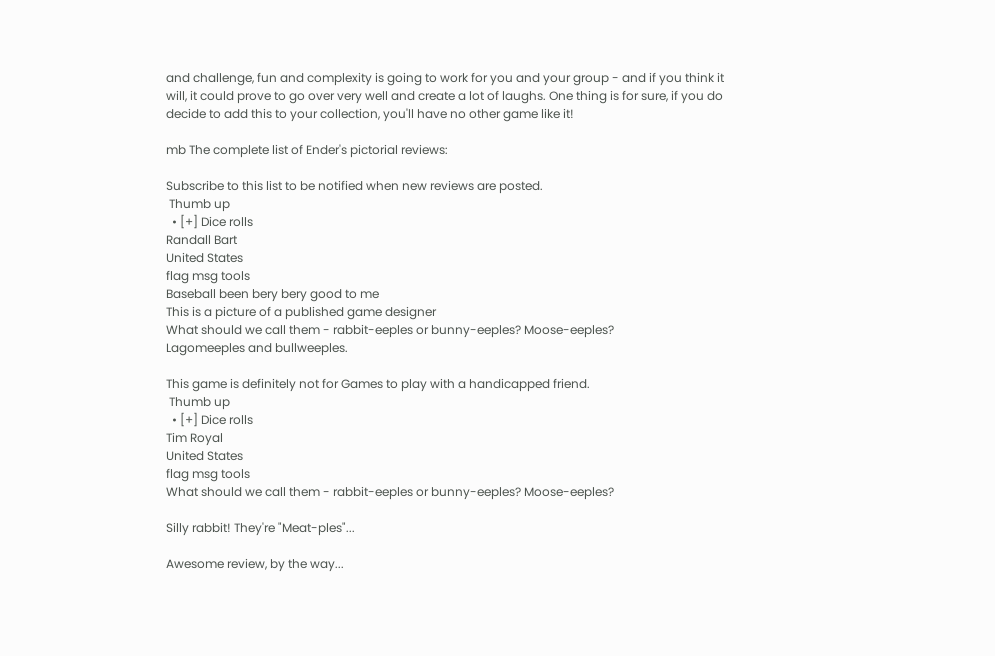and challenge, fun and complexity is going to work for you and your group - and if you think it will, it could prove to go over very well and create a lot of laughs. One thing is for sure, if you do decide to add this to your collection, you'll have no other game like it!

mb The complete list of Ender's pictorial reviews:

Subscribe to this list to be notified when new reviews are posted.
 Thumb up
  • [+] Dice rolls
Randall Bart
United States
flag msg tools
Baseball been bery bery good to me
This is a picture of a published game designer
What should we call them - rabbit-eeples or bunny-eeples? Moose-eeples?
Lagomeeples and bullweeples.

This game is definitely not for Games to play with a handicapped friend.
 Thumb up
  • [+] Dice rolls
Tim Royal
United States
flag msg tools
What should we call them - rabbit-eeples or bunny-eeples? Moose-eeples?

Silly rabbit! They're "Meat-ples"...

Awesome review, by the way...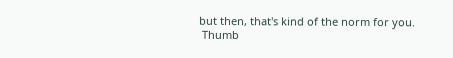but then, that's kind of the norm for you.
 Thumb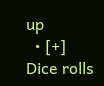up
  • [+] Dice rolls